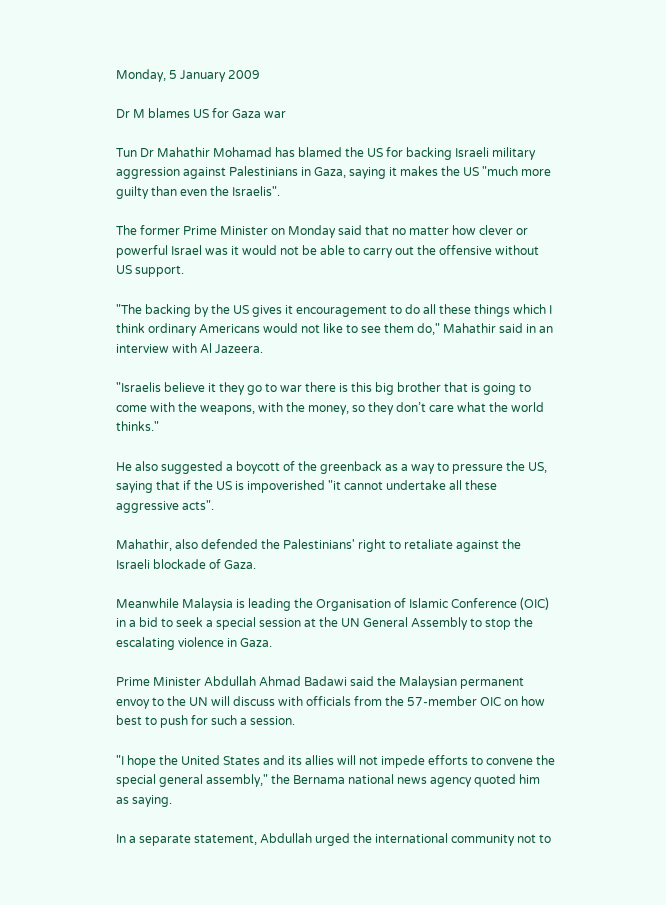Monday, 5 January 2009

Dr M blames US for Gaza war

Tun Dr Mahathir Mohamad has blamed the US for backing Israeli military aggression against Palestinians in Gaza, saying it makes the US "much more guilty than even the Israelis".

The former Prime Minister on Monday said that no matter how clever or powerful Israel was it would not be able to carry out the offensive without US support.

"The backing by the US gives it encouragement to do all these things which I think ordinary Americans would not like to see them do," Mahathir said in an interview with Al Jazeera.

"Israelis believe it they go to war there is this big brother that is going to come with the weapons, with the money, so they don’t care what the world thinks."

He also suggested a boycott of the greenback as a way to pressure the US, saying that if the US is impoverished "it cannot undertake all these aggressive acts".

Mahathir, also defended the Palestinians' right to retaliate against the Israeli blockade of Gaza.

Meanwhile Malaysia is leading the Organisation of Islamic Conference (OIC) in a bid to seek a special session at the UN General Assembly to stop the escalating violence in Gaza.

Prime Minister Abdullah Ahmad Badawi said the Malaysian permanent envoy to the UN will discuss with officials from the 57-member OIC on how best to push for such a session.

"I hope the United States and its allies will not impede efforts to convene the special general assembly," the Bernama national news agency quoted him as saying.

In a separate statement, Abdullah urged the international community not to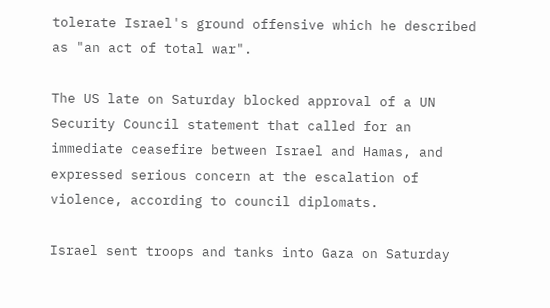tolerate Israel's ground offensive which he described as "an act of total war".

The US late on Saturday blocked approval of a UN Security Council statement that called for an immediate ceasefire between Israel and Hamas, and expressed serious concern at the escalation of violence, according to council diplomats.

Israel sent troops and tanks into Gaza on Saturday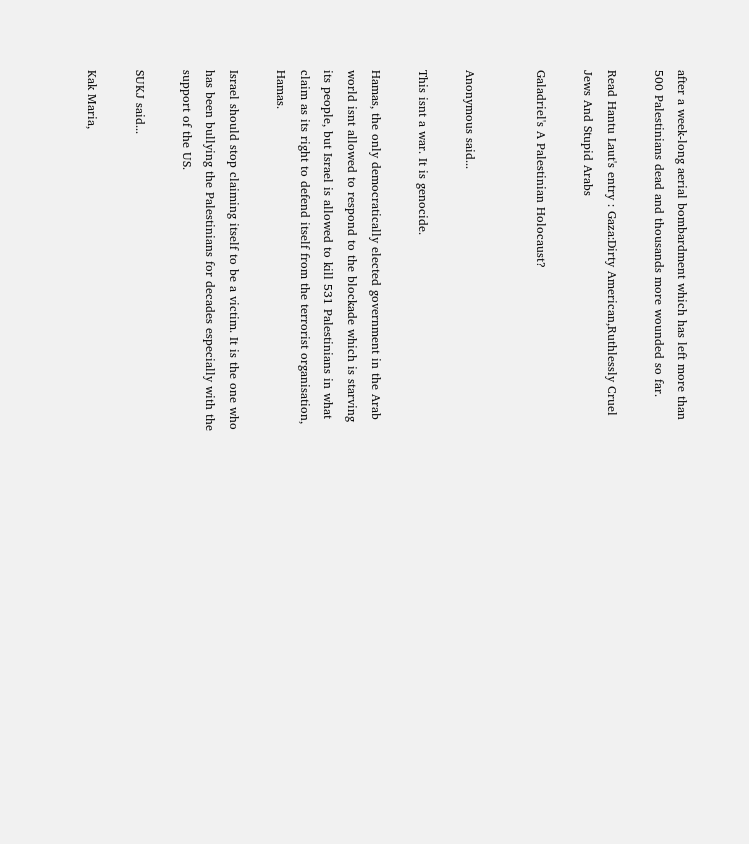after a week-long aerial bombardment which has left more than 500 Palestinians dead and thousands more wounded so far.

Read Hantu Laut's entry : Gaza:Dirty American,Ruthlessly Cruel Jews And Stupid Arabs

Galadriel's A Palestinian Holocaust?


Anonymous said...

This isnt a war. It is genocide.

Hamas, the only democratically elected government in the Arab world isnt allowed to respond to the blockade which is starving its people, but Israel is allowed to kill 531 Palestinians in what claim as its right to defend itself from the terrorist organisation, Hamas.

Israel should stop claiming itself to be a victim. It is the one who has been bullying the Palestinians for decades especially with the support of the US.

SUKJ said...

Kak Maria,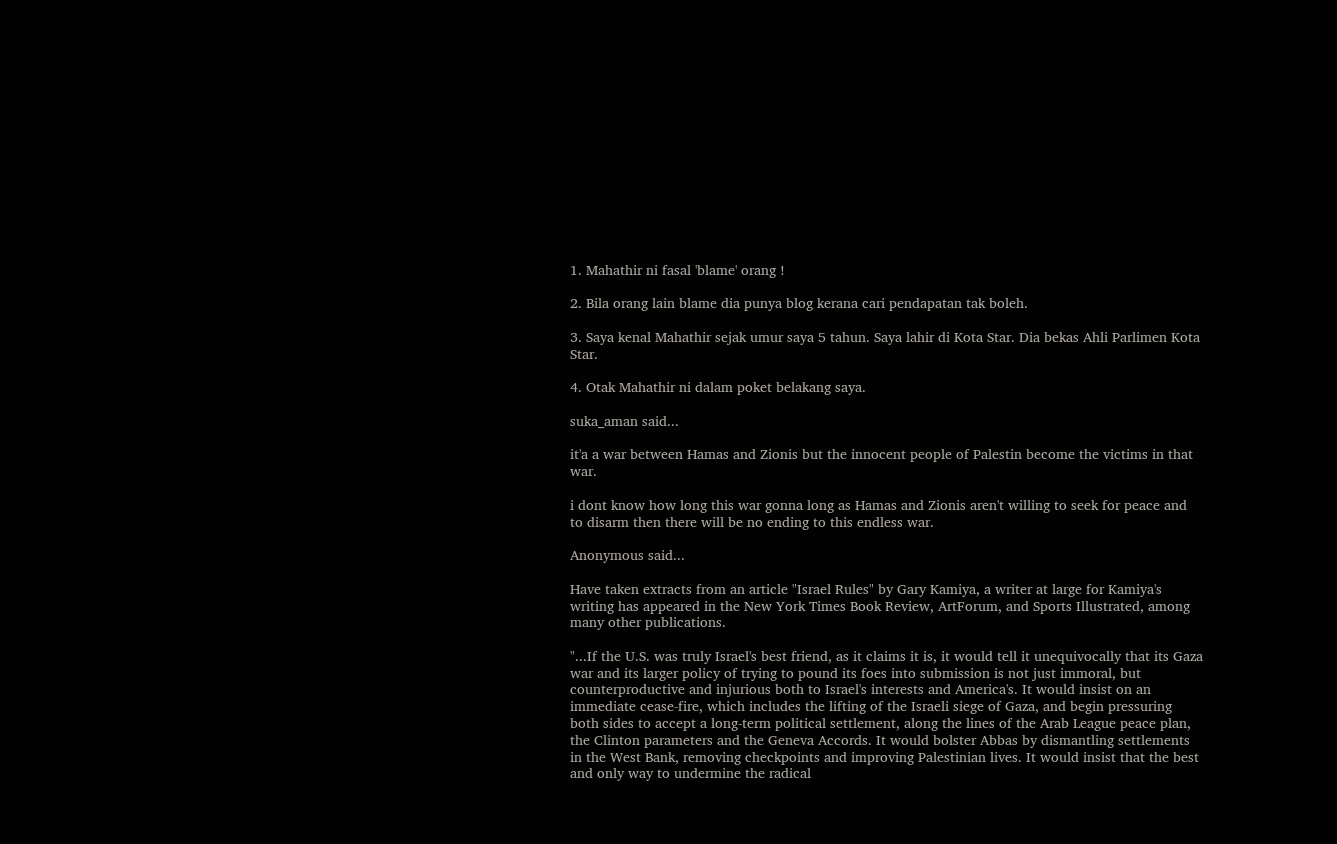1. Mahathir ni fasal 'blame' orang !

2. Bila orang lain blame dia punya blog kerana cari pendapatan tak boleh.

3. Saya kenal Mahathir sejak umur saya 5 tahun. Saya lahir di Kota Star. Dia bekas Ahli Parlimen Kota Star.

4. Otak Mahathir ni dalam poket belakang saya.

suka_aman said...

it'a a war between Hamas and Zionis but the innocent people of Palestin become the victims in that war.

i dont know how long this war gonna long as Hamas and Zionis aren't willing to seek for peace and to disarm then there will be no ending to this endless war.

Anonymous said...

Have taken extracts from an article "Israel Rules" by Gary Kamiya, a writer at large for Kamiya's writing has appeared in the New York Times Book Review, ArtForum, and Sports Illustrated, among many other publications.

"...If the U.S. was truly Israel's best friend, as it claims it is, it would tell it unequivocally that its Gaza war and its larger policy of trying to pound its foes into submission is not just immoral, but counterproductive and injurious both to Israel's interests and America's. It would insist on an immediate cease-fire, which includes the lifting of the Israeli siege of Gaza, and begin pressuring both sides to accept a long-term political settlement, along the lines of the Arab League peace plan, the Clinton parameters and the Geneva Accords. It would bolster Abbas by dismantling settlements in the West Bank, removing checkpoints and improving Palestinian lives. It would insist that the best and only way to undermine the radical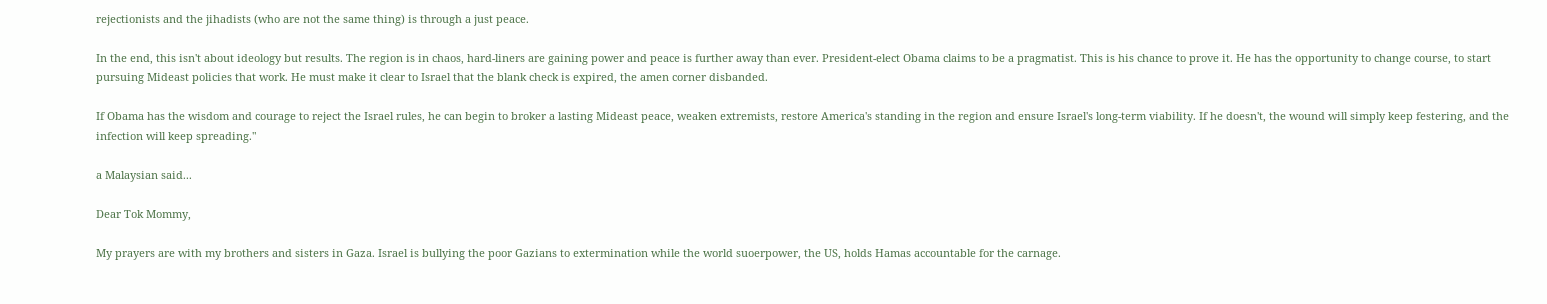rejectionists and the jihadists (who are not the same thing) is through a just peace.

In the end, this isn't about ideology but results. The region is in chaos, hard-liners are gaining power and peace is further away than ever. President-elect Obama claims to be a pragmatist. This is his chance to prove it. He has the opportunity to change course, to start pursuing Mideast policies that work. He must make it clear to Israel that the blank check is expired, the amen corner disbanded.

If Obama has the wisdom and courage to reject the Israel rules, he can begin to broker a lasting Mideast peace, weaken extremists, restore America's standing in the region and ensure Israel's long-term viability. If he doesn't, the wound will simply keep festering, and the infection will keep spreading."

a Malaysian said...

Dear Tok Mommy,

My prayers are with my brothers and sisters in Gaza. Israel is bullying the poor Gazians to extermination while the world suoerpower, the US, holds Hamas accountable for the carnage.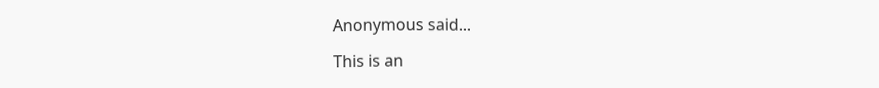Anonymous said...

This is an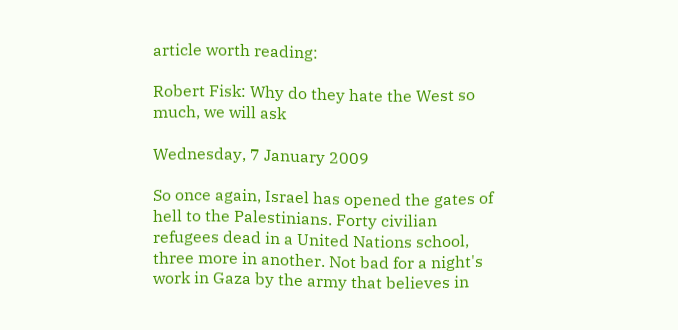article worth reading:

Robert Fisk: Why do they hate the West so much, we will ask

Wednesday, 7 January 2009

So once again, Israel has opened the gates of hell to the Palestinians. Forty civilian refugees dead in a United Nations school, three more in another. Not bad for a night's work in Gaza by the army that believes in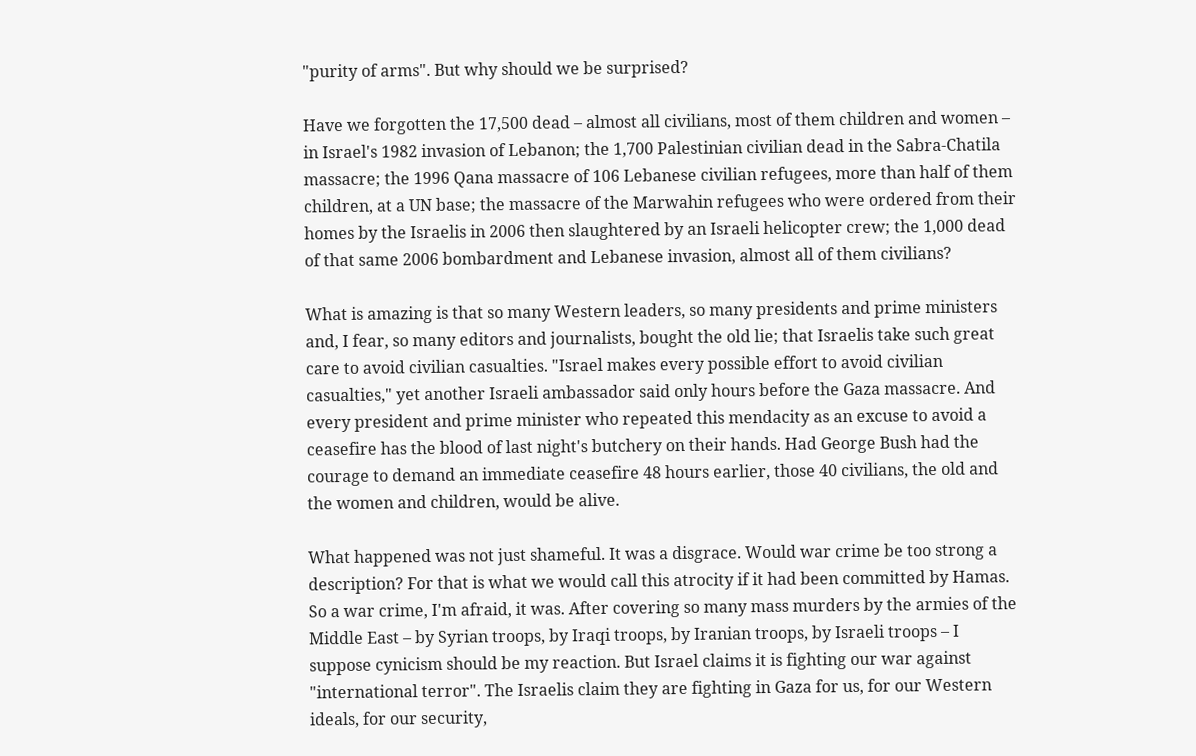"purity of arms". But why should we be surprised?

Have we forgotten the 17,500 dead – almost all civilians, most of them children and women – in Israel's 1982 invasion of Lebanon; the 1,700 Palestinian civilian dead in the Sabra-Chatila massacre; the 1996 Qana massacre of 106 Lebanese civilian refugees, more than half of them children, at a UN base; the massacre of the Marwahin refugees who were ordered from their homes by the Israelis in 2006 then slaughtered by an Israeli helicopter crew; the 1,000 dead of that same 2006 bombardment and Lebanese invasion, almost all of them civilians?

What is amazing is that so many Western leaders, so many presidents and prime ministers and, I fear, so many editors and journalists, bought the old lie; that Israelis take such great care to avoid civilian casualties. "Israel makes every possible effort to avoid civilian casualties," yet another Israeli ambassador said only hours before the Gaza massacre. And every president and prime minister who repeated this mendacity as an excuse to avoid a ceasefire has the blood of last night's butchery on their hands. Had George Bush had the courage to demand an immediate ceasefire 48 hours earlier, those 40 civilians, the old and the women and children, would be alive.

What happened was not just shameful. It was a disgrace. Would war crime be too strong a description? For that is what we would call this atrocity if it had been committed by Hamas. So a war crime, I'm afraid, it was. After covering so many mass murders by the armies of the Middle East – by Syrian troops, by Iraqi troops, by Iranian troops, by Israeli troops – I suppose cynicism should be my reaction. But Israel claims it is fighting our war against "international terror". The Israelis claim they are fighting in Gaza for us, for our Western ideals, for our security,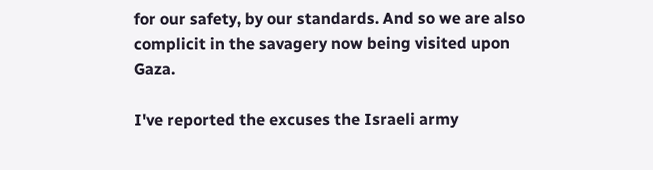for our safety, by our standards. And so we are also complicit in the savagery now being visited upon Gaza.

I've reported the excuses the Israeli army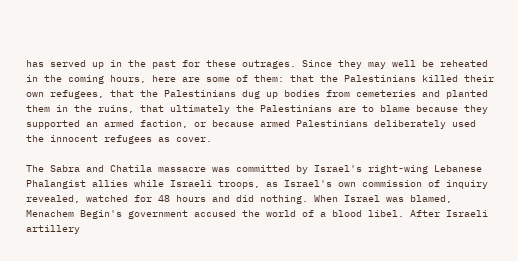has served up in the past for these outrages. Since they may well be reheated in the coming hours, here are some of them: that the Palestinians killed their own refugees, that the Palestinians dug up bodies from cemeteries and planted them in the ruins, that ultimately the Palestinians are to blame because they supported an armed faction, or because armed Palestinians deliberately used the innocent refugees as cover.

The Sabra and Chatila massacre was committed by Israel's right-wing Lebanese Phalangist allies while Israeli troops, as Israel's own commission of inquiry revealed, watched for 48 hours and did nothing. When Israel was blamed, Menachem Begin's government accused the world of a blood libel. After Israeli artillery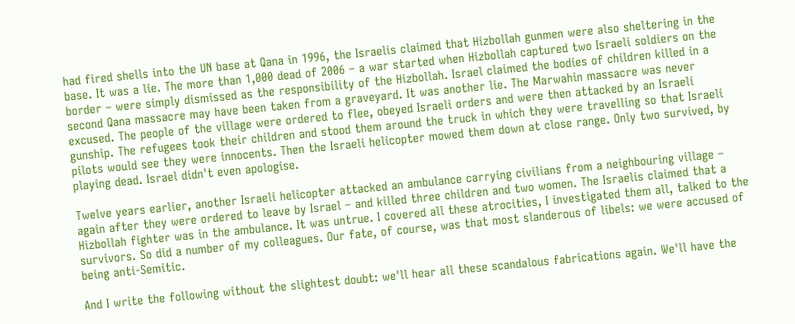had fired shells into the UN base at Qana in 1996, the Israelis claimed that Hizbollah gunmen were also sheltering in the base. It was a lie. The more than 1,000 dead of 2006 – a war started when Hizbollah captured two Israeli soldiers on the border – were simply dismissed as the responsibility of the Hizbollah. Israel claimed the bodies of children killed in a second Qana massacre may have been taken from a graveyard. It was another lie. The Marwahin massacre was never excused. The people of the village were ordered to flee, obeyed Israeli orders and were then attacked by an Israeli gunship. The refugees took their children and stood them around the truck in which they were travelling so that Israeli pilots would see they were innocents. Then the Israeli helicopter mowed them down at close range. Only two survived, by playing dead. Israel didn't even apologise.

Twelve years earlier, another Israeli helicopter attacked an ambulance carrying civilians from a neighbouring village – again after they were ordered to leave by Israel – and killed three children and two women. The Israelis claimed that a Hizbollah fighter was in the ambulance. It was untrue. I covered all these atrocities, I investigated them all, talked to the survivors. So did a number of my colleagues. Our fate, of course, was that most slanderous of libels: we were accused of being anti-Semitic.

And I write the following without the slightest doubt: we'll hear all these scandalous fabrications again. We'll have the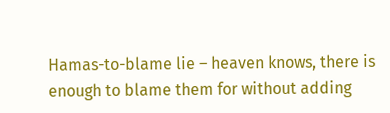Hamas-to-blame lie – heaven knows, there is enough to blame them for without adding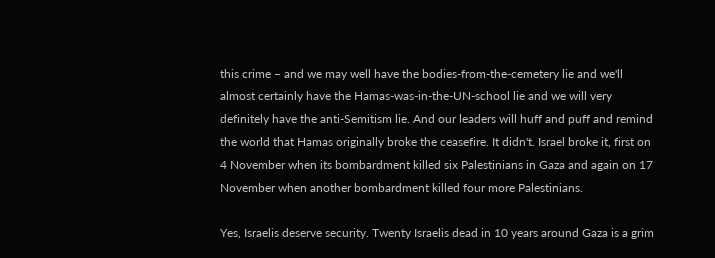this crime – and we may well have the bodies-from-the-cemetery lie and we'll almost certainly have the Hamas-was-in-the-UN-school lie and we will very definitely have the anti-Semitism lie. And our leaders will huff and puff and remind the world that Hamas originally broke the ceasefire. It didn't. Israel broke it, first on 4 November when its bombardment killed six Palestinians in Gaza and again on 17 November when another bombardment killed four more Palestinians.

Yes, Israelis deserve security. Twenty Israelis dead in 10 years around Gaza is a grim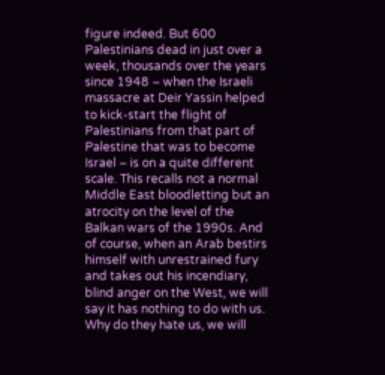figure indeed. But 600 Palestinians dead in just over a week, thousands over the years since 1948 – when the Israeli massacre at Deir Yassin helped to kick-start the flight of Palestinians from that part of Palestine that was to become Israel – is on a quite different scale. This recalls not a normal Middle East bloodletting but an atrocity on the level of the Balkan wars of the 1990s. And of course, when an Arab bestirs himself with unrestrained fury and takes out his incendiary, blind anger on the West, we will say it has nothing to do with us. Why do they hate us, we will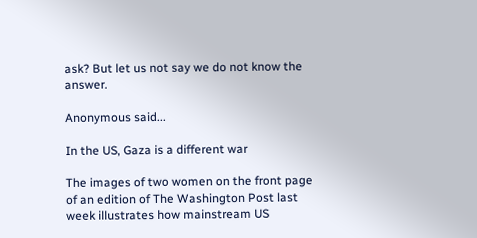ask? But let us not say we do not know the answer.

Anonymous said...

In the US, Gaza is a different war

The images of two women on the front page of an edition of The Washington Post last week illustrates how mainstream US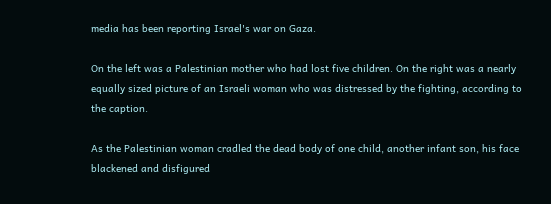media has been reporting Israel's war on Gaza.

On the left was a Palestinian mother who had lost five children. On the right was a nearly equally sized picture of an Israeli woman who was distressed by the fighting, according to the caption.

As the Palestinian woman cradled the dead body of one child, another infant son, his face blackened and disfigured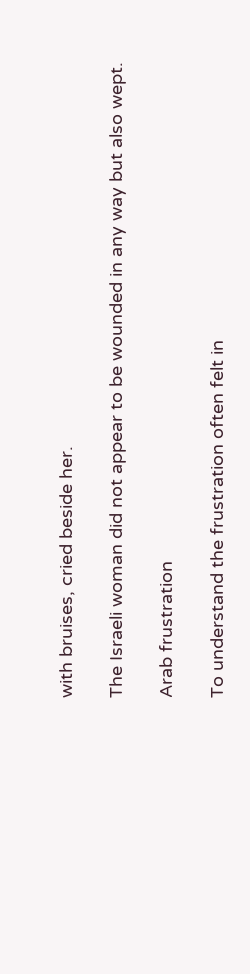with bruises, cried beside her.

The Israeli woman did not appear to be wounded in any way but also wept.

Arab frustration

To understand the frustration often felt in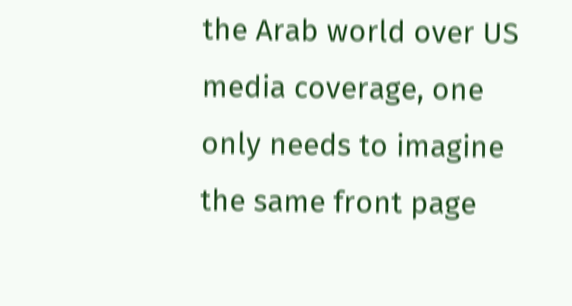the Arab world over US media coverage, one only needs to imagine the same front page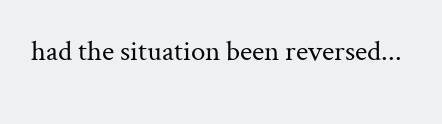had the situation been reversed...